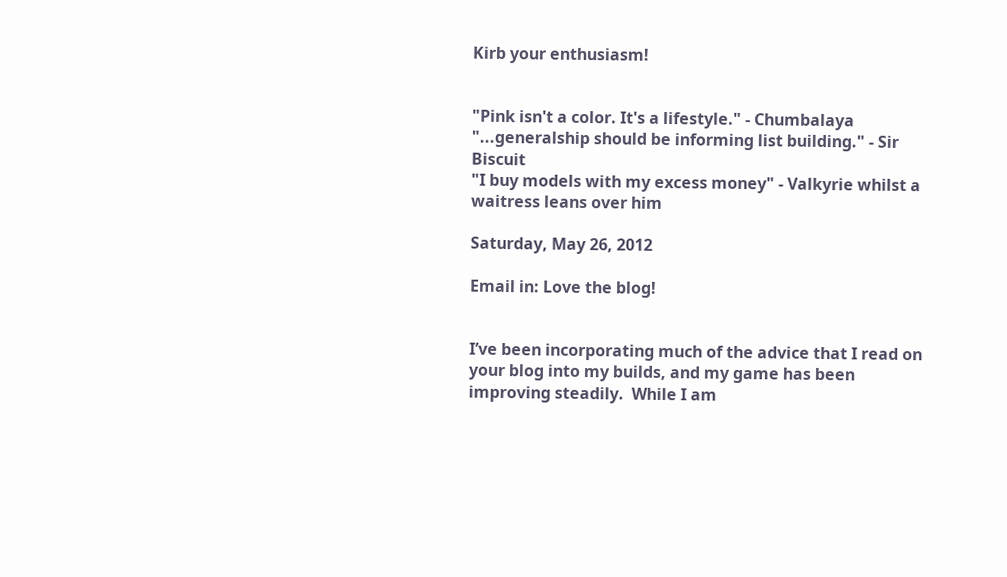Kirb your enthusiasm!


"Pink isn't a color. It's a lifestyle." - Chumbalaya
"...generalship should be informing list building." - Sir Biscuit
"I buy models with my excess money" - Valkyrie whilst a waitress leans over him

Saturday, May 26, 2012

Email in: Love the blog!


I’ve been incorporating much of the advice that I read on your blog into my builds, and my game has been improving steadily.  While I am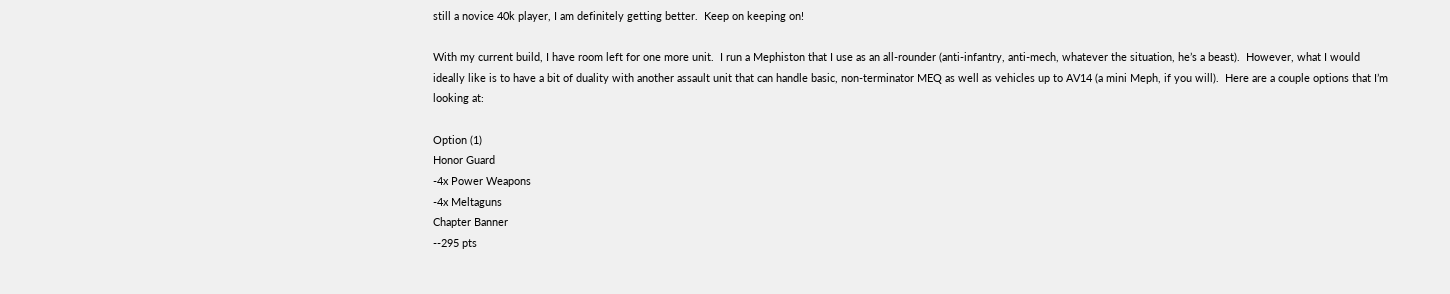still a novice 40k player, I am definitely getting better.  Keep on keeping on!

With my current build, I have room left for one more unit.  I run a Mephiston that I use as an all-rounder (anti-infantry, anti-mech, whatever the situation, he’s a beast).  However, what I would ideally like is to have a bit of duality with another assault unit that can handle basic, non-terminator MEQ as well as vehicles up to AV14 (a mini Meph, if you will).  Here are a couple options that I’m looking at:

Option (1)
Honor Guard
-4x Power Weapons
-4x Meltaguns
Chapter Banner
--295 pts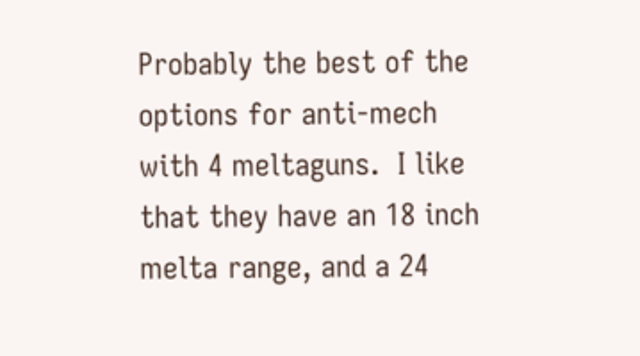Probably the best of the options for anti-mech with 4 meltaguns.  I like that they have an 18 inch melta range, and a 24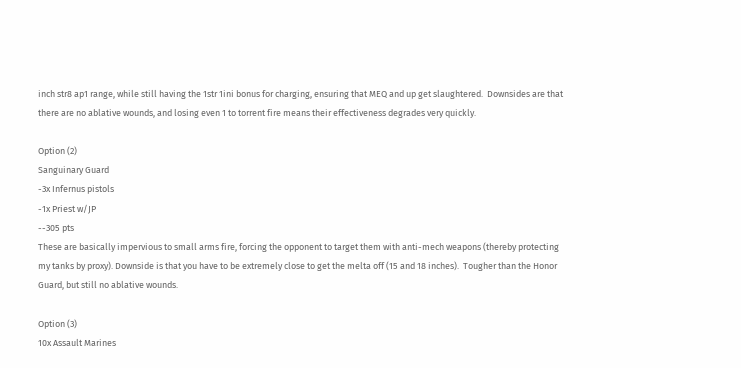inch str8 ap1 range, while still having the 1str 1ini bonus for charging, ensuring that MEQ and up get slaughtered.  Downsides are that there are no ablative wounds, and losing even 1 to torrent fire means their effectiveness degrades very quickly.

Option (2)
Sanguinary Guard
-3x Infernus pistols
-1x Priest w/JP
--305 pts
These are basically impervious to small arms fire, forcing the opponent to target them with anti-mech weapons (thereby protecting my tanks by proxy). Downside is that you have to be extremely close to get the melta off (15 and 18 inches).  Tougher than the Honor Guard, but still no ablative wounds.

Option (3)
10x Assault Marines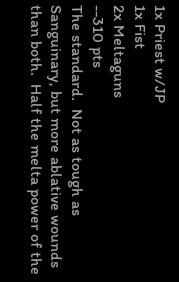1x Priest w/JP
1x Fist
2x Meltaguns
--310 pts
The standard.  Not as tough as Sanguinary, but more ablative wounds than both.  Half the melta power of the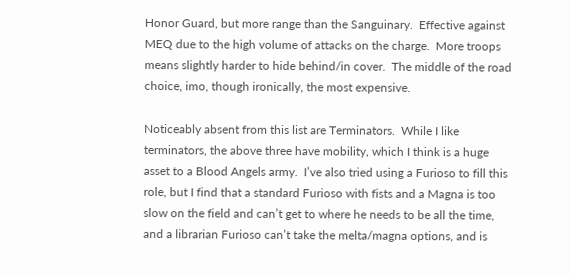Honor Guard, but more range than the Sanguinary.  Effective against MEQ due to the high volume of attacks on the charge.  More troops means slightly harder to hide behind/in cover.  The middle of the road choice, imo, though ironically, the most expensive.

Noticeably absent from this list are Terminators.  While I like terminators, the above three have mobility, which I think is a huge asset to a Blood Angels army.  I’ve also tried using a Furioso to fill this role, but I find that a standard Furioso with fists and a Magna is too slow on the field and can’t get to where he needs to be all the time, and a librarian Furioso can’t take the melta/magna options, and is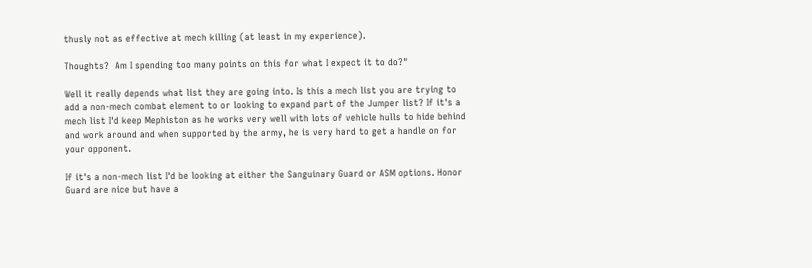thusly not as effective at mech killing (at least in my experience).

Thoughts?  Am I spending too many points on this for what I expect it to do?"

Well it really depends what list they are going into. Is this a mech list you are trying to add a non-mech combat element to or looking to expand part of the Jumper list? If it's a mech list I'd keep Mephiston as he works very well with lots of vehicle hulls to hide behind and work around and when supported by the army, he is very hard to get a handle on for your opponent.

If it's a non-mech list I'd be looking at either the Sanguinary Guard or ASM options. Honor Guard are nice but have a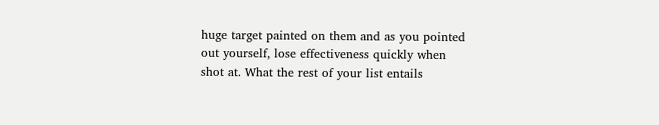huge target painted on them and as you pointed out yourself, lose effectiveness quickly when shot at. What the rest of your list entails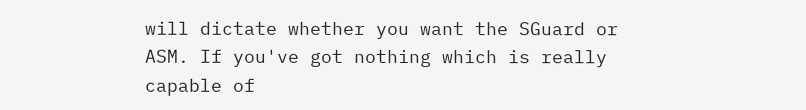will dictate whether you want the SGuard or ASM. If you've got nothing which is really capable of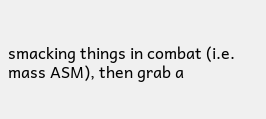smacking things in combat (i.e. mass ASM), then grab a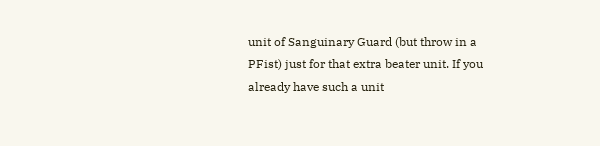unit of Sanguinary Guard (but throw in a PFist) just for that extra beater unit. If you already have such a unit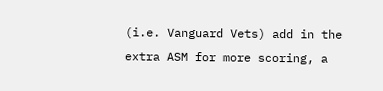(i.e. Vanguard Vets) add in the extra ASM for more scoring, a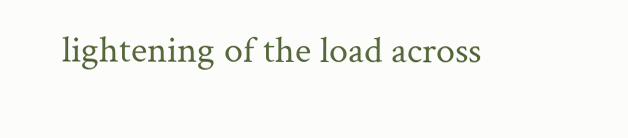lightening of the load across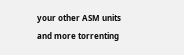your other ASM units and more torrenting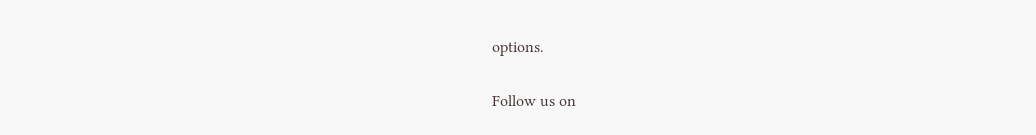options.

Follow us on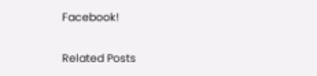Facebook!

Related Posts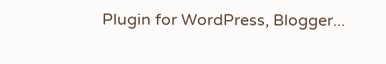Plugin for WordPress, Blogger...